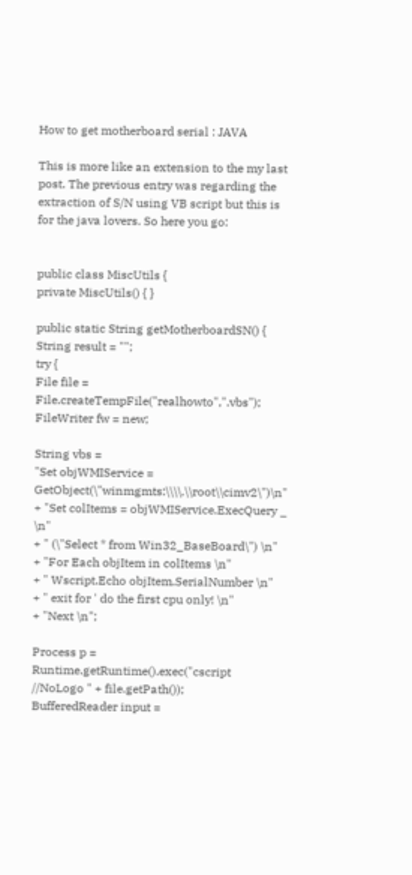How to get motherboard serial : JAVA

This is more like an extension to the my last post. The previous entry was regarding the extraction of S/N using VB script but this is for the java lovers. So here you go:


public class MiscUtils {
private MiscUtils() { }

public static String getMotherboardSN() {
String result = "";
try {
File file = File.createTempFile("realhowto",".vbs");
FileWriter fw = new;

String vbs =
"Set objWMIService = GetObject(\"winmgmts:\\\\.\\root\\cimv2\")\n"
+ "Set colItems = objWMIService.ExecQuery _ \n"
+ " (\"Select * from Win32_BaseBoard\") \n"
+ "For Each objItem in colItems \n"
+ " Wscript.Echo objItem.SerialNumber \n"
+ " exit for ' do the first cpu only! \n"
+ "Next \n";

Process p = Runtime.getRuntime().exec("cscript //NoLogo " + file.getPath());
BufferedReader input =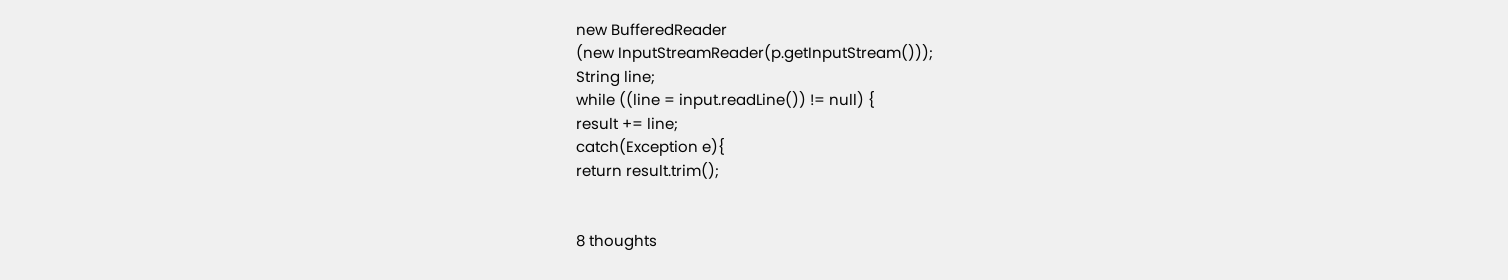new BufferedReader
(new InputStreamReader(p.getInputStream()));
String line;
while ((line = input.readLine()) != null) {
result += line;
catch(Exception e){
return result.trim();


8 thoughts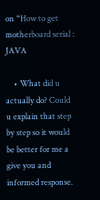on “How to get motherboard serial : JAVA

    • What did u actually do? Could u explain that step by step so it would be better for me a give you and informed response.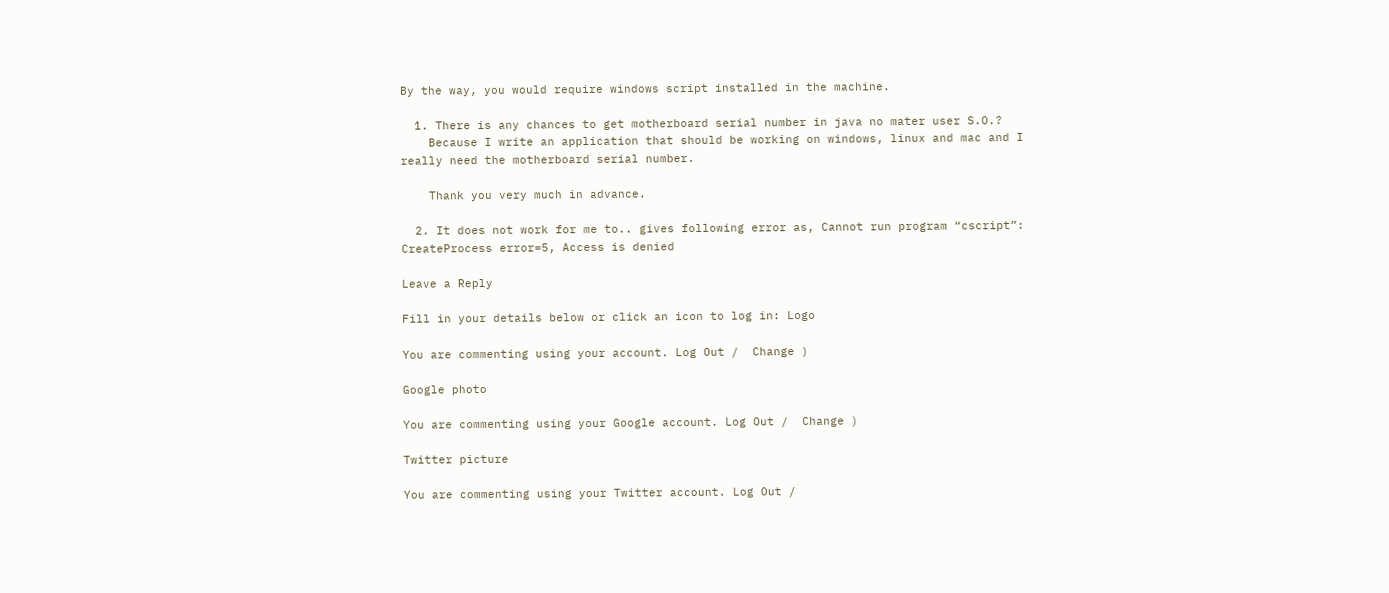By the way, you would require windows script installed in the machine.

  1. There is any chances to get motherboard serial number in java no mater user S.O.?
    Because I write an application that should be working on windows, linux and mac and I really need the motherboard serial number.

    Thank you very much in advance.

  2. It does not work for me to.. gives following error as, Cannot run program “cscript”: CreateProcess error=5, Access is denied

Leave a Reply

Fill in your details below or click an icon to log in: Logo

You are commenting using your account. Log Out /  Change )

Google photo

You are commenting using your Google account. Log Out /  Change )

Twitter picture

You are commenting using your Twitter account. Log Out /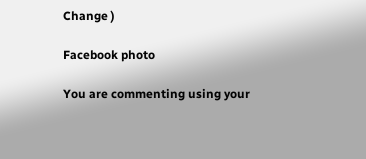Change )

Facebook photo

You are commenting using your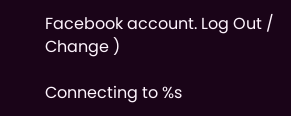Facebook account. Log Out /  Change )

Connecting to %s